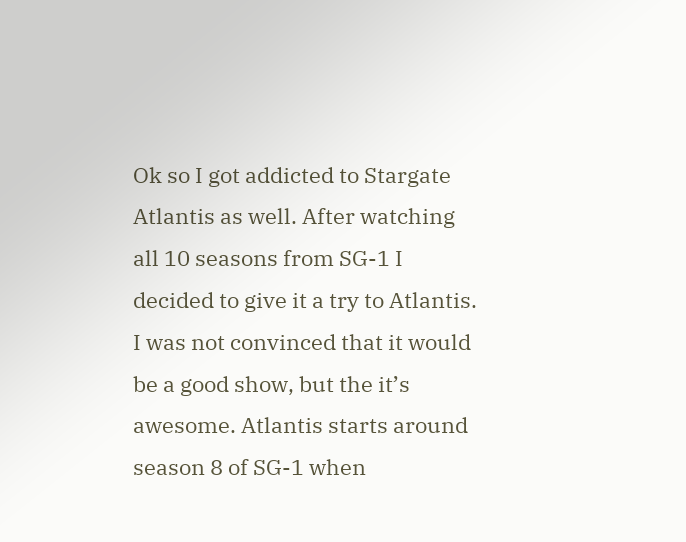Ok so I got addicted to Stargate Atlantis as well. After watching all 10 seasons from SG-1 I decided to give it a try to Atlantis. I was not convinced that it would be a good show, but the it’s awesome. Atlantis starts around season 8 of SG-1 when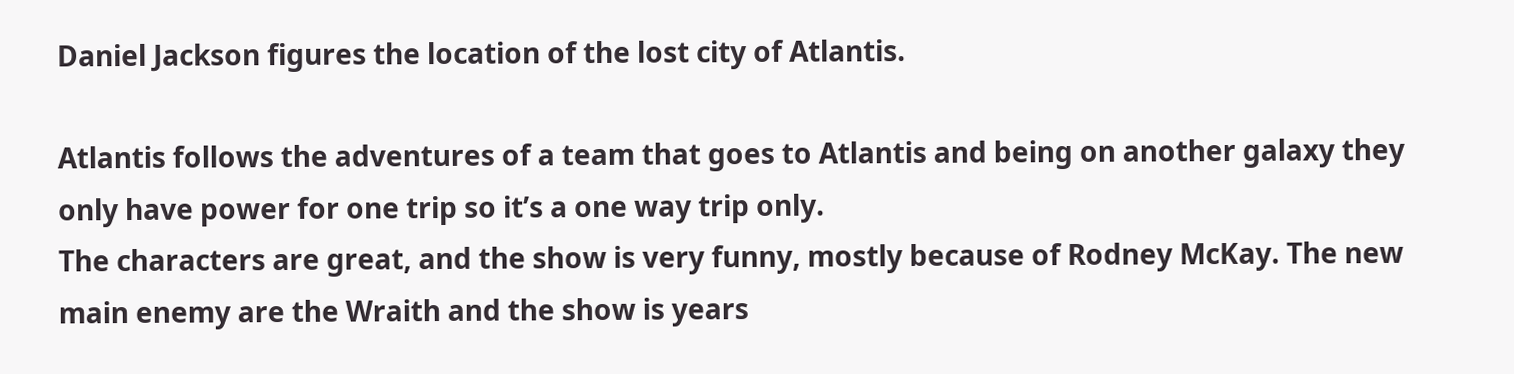Daniel Jackson figures the location of the lost city of Atlantis.

Atlantis follows the adventures of a team that goes to Atlantis and being on another galaxy they only have power for one trip so it’s a one way trip only.
The characters are great, and the show is very funny, mostly because of Rodney McKay. The new main enemy are the Wraith and the show is years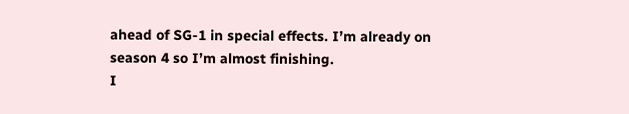ahead of SG-1 in special effects. I’m already on season 4 so I’m almost finishing.
I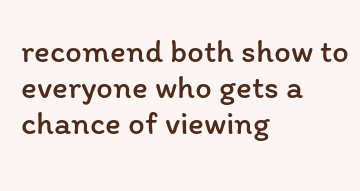recomend both show to everyone who gets a chance of viewing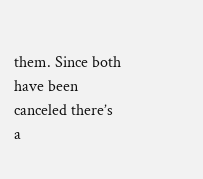them. Since both have been canceled there’s a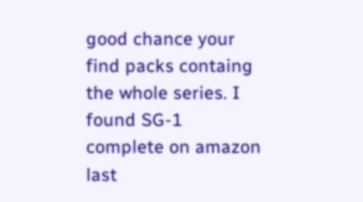good chance your find packs containg the whole series. I found SG-1 complete on amazon last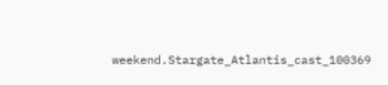weekend.Stargate_Atlantis_cast_100369